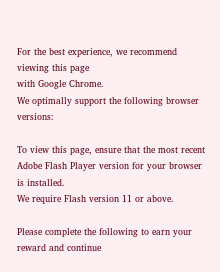For the best experience, we recommend viewing this page
with Google Chrome.
We optimally support the following browser versions:

To view this page, ensure that the most recent Adobe Flash Player version for your browser is installed.
We require Flash version 11 or above.

Please complete the following to earn your reward and continue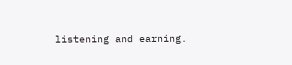listening and earning.